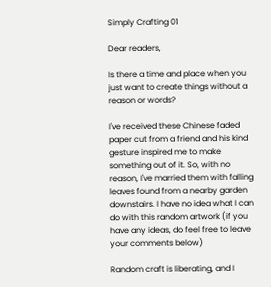Simply Crafting 01

Dear readers,

Is there a time and place when you just want to create things without a reason or words?

I've received these Chinese faded paper cut from a friend and his kind gesture inspired me to make something out of it. So, with no reason, I've married them with falling leaves found from a nearby garden downstairs. I have no idea what I can do with this random artwork (if you have any ideas, do feel free to leave your comments below)

Random craft is liberating, and I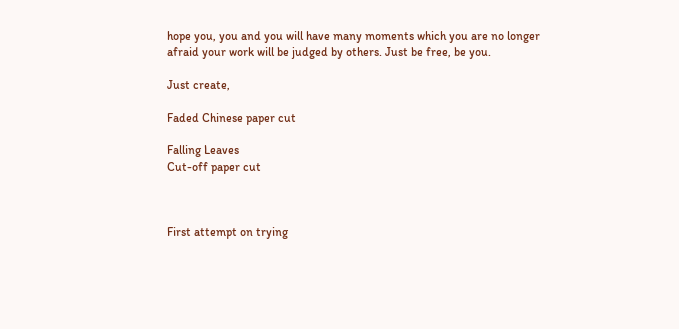hope you, you and you will have many moments which you are no longer afraid your work will be judged by others. Just be free, be you.

Just create,

Faded Chinese paper cut

Falling Leaves
Cut-off paper cut



First attempt on trying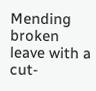Mending broken leave with a cut-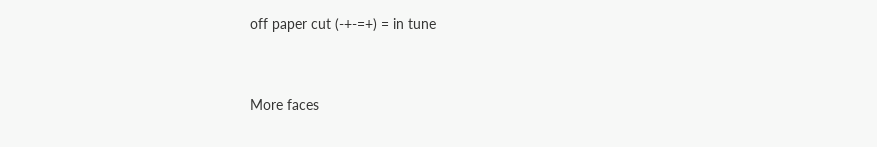off paper cut (-+-=+) = in tune


More faces